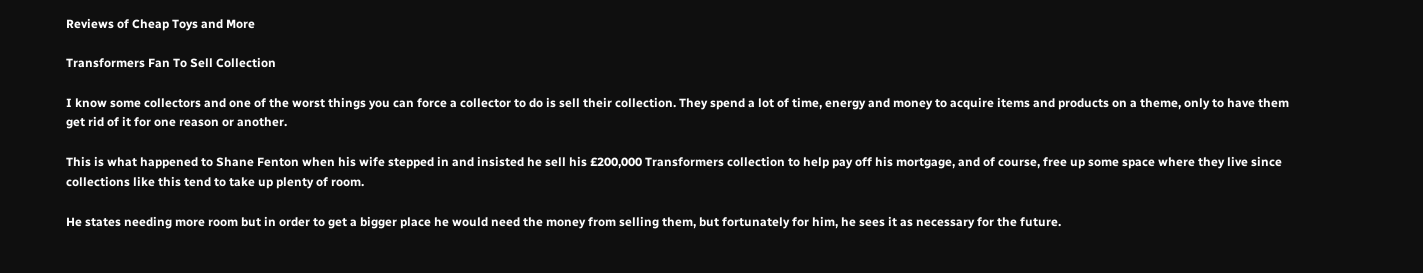Reviews of Cheap Toys and More

Transformers Fan To Sell Collection

I know some collectors and one of the worst things you can force a collector to do is sell their collection. They spend a lot of time, energy and money to acquire items and products on a theme, only to have them get rid of it for one reason or another.

This is what happened to Shane Fenton when his wife stepped in and insisted he sell his £200,000 Transformers collection to help pay off his mortgage, and of course, free up some space where they live since collections like this tend to take up plenty of room.

He states needing more room but in order to get a bigger place he would need the money from selling them, but fortunately for him, he sees it as necessary for the future.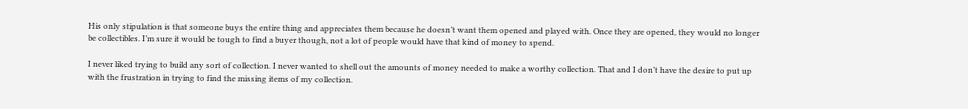His only stipulation is that someone buys the entire thing and appreciates them because he doesn’t want them opened and played with. Once they are opened, they would no longer be collectibles. I’m sure it would be tough to find a buyer though, not a lot of people would have that kind of money to spend.

I never liked trying to build any sort of collection. I never wanted to shell out the amounts of money needed to make a worthy collection. That and I don’t have the desire to put up with the frustration in trying to find the missing items of my collection.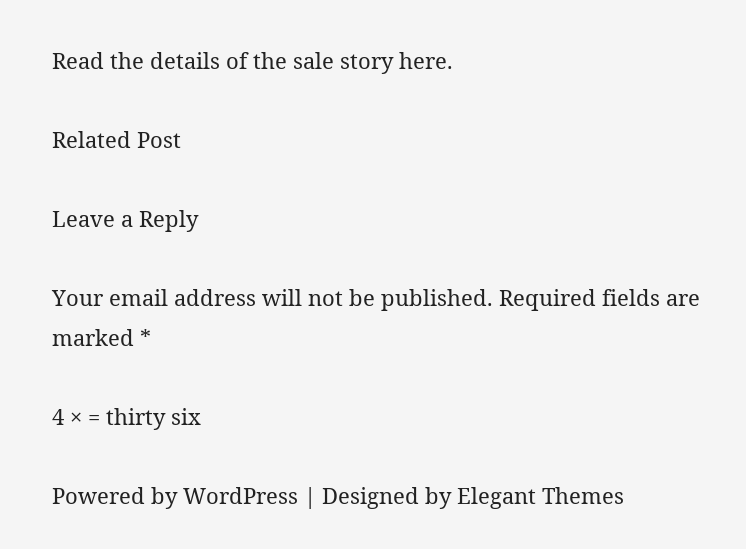Read the details of the sale story here.

Related Post

Leave a Reply

Your email address will not be published. Required fields are marked *

4 × = thirty six

Powered by WordPress | Designed by Elegant Themes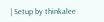| Setup by thinkalee